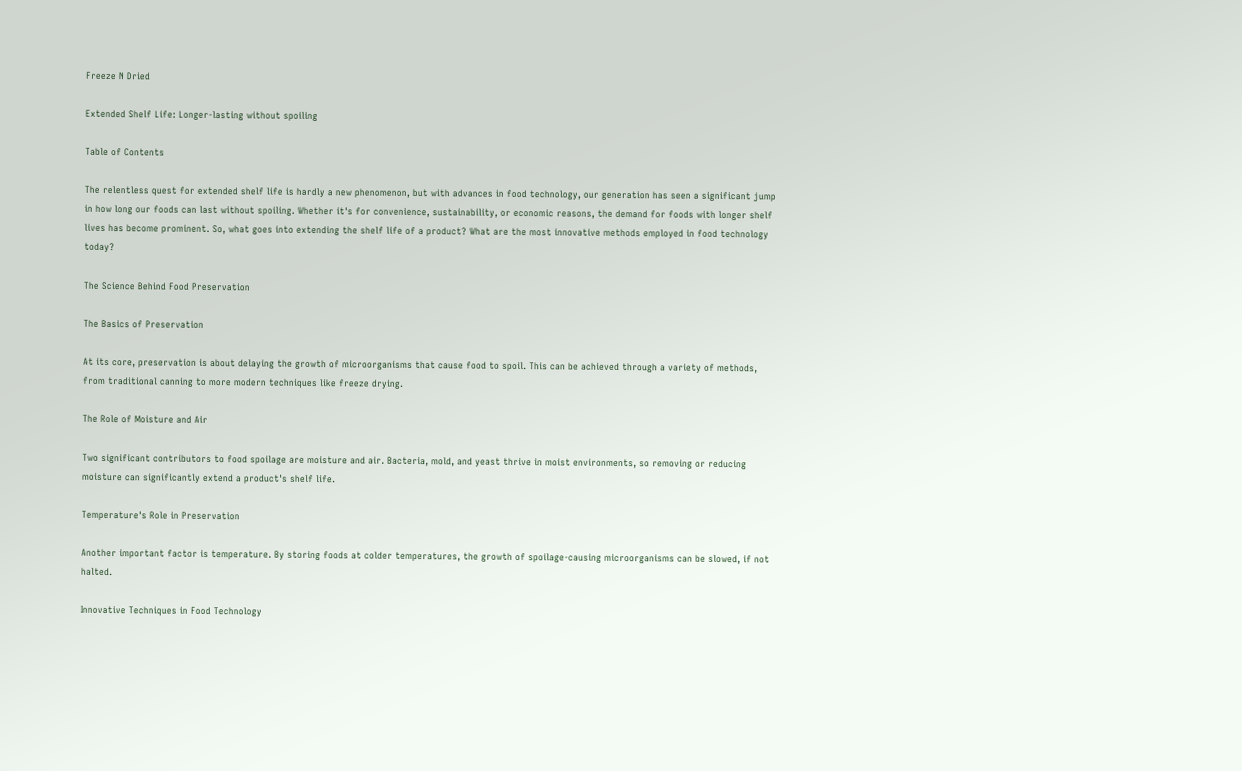Freeze N Dried

Extended Shelf Life: Longer-lasting without spoiling

Table of Contents

The relentless quest for extended shelf life is hardly a new phenomenon, but with advances in food technology, our generation has seen a significant jump in how long our foods can last without spoiling. Whether it's for convenience, sustainability, or economic reasons, the demand for foods with longer shelf lives has become prominent. So, what goes into extending the shelf life of a product? What are the most innovative methods employed in food technology today?

The Science Behind Food Preservation

The Basics of Preservation

At its core, preservation is about delaying the growth of microorganisms that cause food to spoil. This can be achieved through a variety of methods, from traditional canning to more modern techniques like freeze drying.

The Role of Moisture and Air

Two significant contributors to food spoilage are moisture and air. Bacteria, mold, and yeast thrive in moist environments, so removing or reducing moisture can significantly extend a product's shelf life.

Temperature's Role in Preservation

Another important factor is temperature. By storing foods at colder temperatures, the growth of spoilage-causing microorganisms can be slowed, if not halted.

Innovative Techniques in Food Technology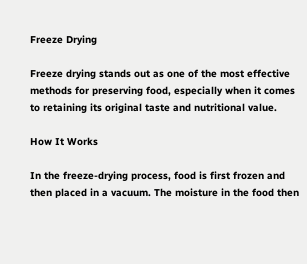Freeze Drying

Freeze drying stands out as one of the most effective methods for preserving food, especially when it comes to retaining its original taste and nutritional value.

How It Works

In the freeze-drying process, food is first frozen and then placed in a vacuum. The moisture in the food then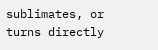sublimates, or turns directly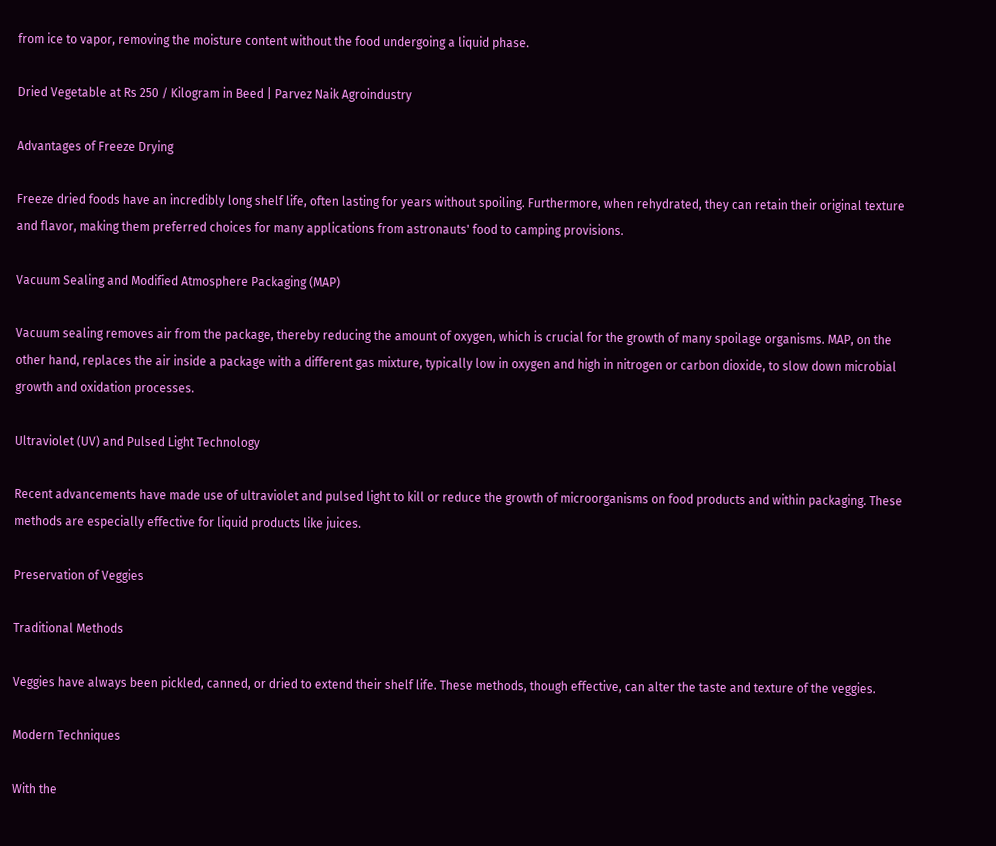from ice to vapor, removing the moisture content without the food undergoing a liquid phase.

Dried Vegetable at Rs 250 / Kilogram in Beed | Parvez Naik Agroindustry

Advantages of Freeze Drying

Freeze dried foods have an incredibly long shelf life, often lasting for years without spoiling. Furthermore, when rehydrated, they can retain their original texture and flavor, making them preferred choices for many applications from astronauts' food to camping provisions.

Vacuum Sealing and Modified Atmosphere Packaging (MAP)

Vacuum sealing removes air from the package, thereby reducing the amount of oxygen, which is crucial for the growth of many spoilage organisms. MAP, on the other hand, replaces the air inside a package with a different gas mixture, typically low in oxygen and high in nitrogen or carbon dioxide, to slow down microbial growth and oxidation processes.

Ultraviolet (UV) and Pulsed Light Technology

Recent advancements have made use of ultraviolet and pulsed light to kill or reduce the growth of microorganisms on food products and within packaging. These methods are especially effective for liquid products like juices.

Preservation of Veggies

Traditional Methods

Veggies have always been pickled, canned, or dried to extend their shelf life. These methods, though effective, can alter the taste and texture of the veggies.

Modern Techniques

With the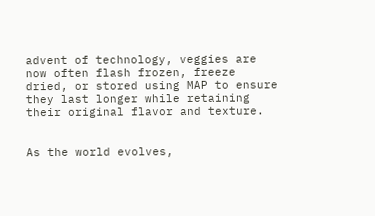advent of technology, veggies are now often flash frozen, freeze dried, or stored using MAP to ensure they last longer while retaining their original flavor and texture.


As the world evolves,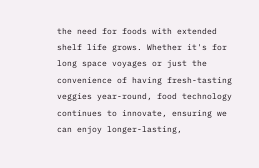the need for foods with extended shelf life grows. Whether it's for long space voyages or just the convenience of having fresh-tasting veggies year-round, food technology continues to innovate, ensuring we can enjoy longer-lasting,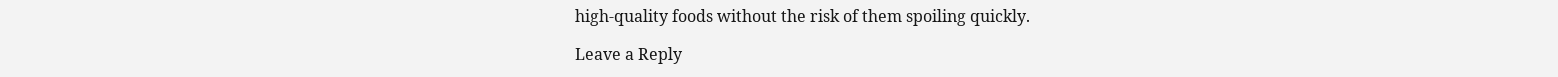high-quality foods without the risk of them spoiling quickly.

Leave a Reply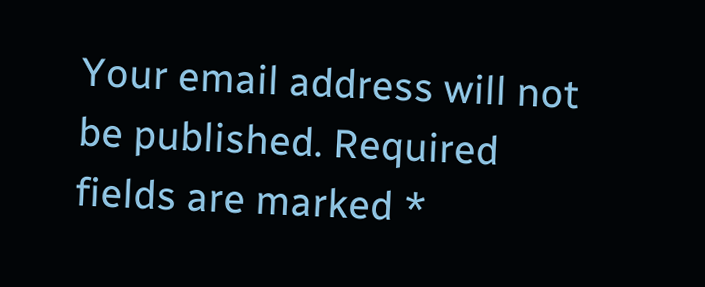Your email address will not be published. Required fields are marked *